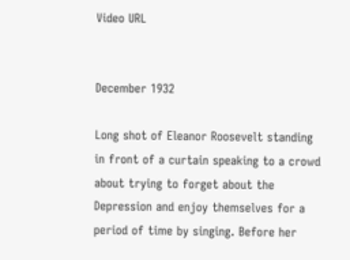Video URL


December 1932

Long shot of Eleanor Roosevelt standing in front of a curtain speaking to a crowd about trying to forget about the Depression and enjoy themselves for a period of time by singing. Before her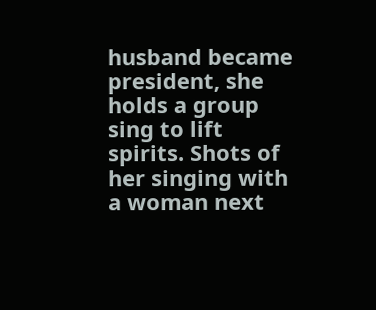husband became president, she holds a group sing to lift spirits. Shots of her singing with a woman next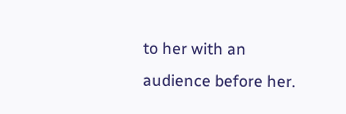to her with an audience before her.